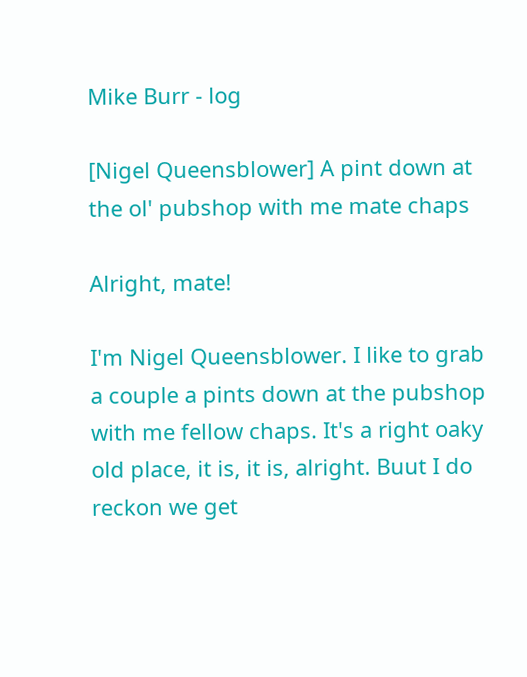Mike Burr - log

[Nigel Queensblower] A pint down at the ol' pubshop with me mate chaps

Alright, mate!

I'm Nigel Queensblower. I like to grab a couple a pints down at the pubshop with me fellow chaps. It's a right oaky old place, it is, it is, alright. Buut I do reckon we get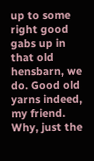up to some right good gabs up in that old hensbarn, we do. Good old yarns indeed, my friend. Why, just the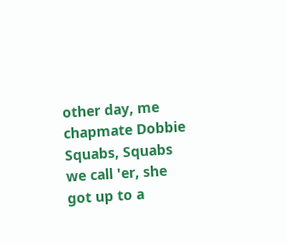other day, me chapmate Dobbie Squabs, Squabs we call 'er, she got up to a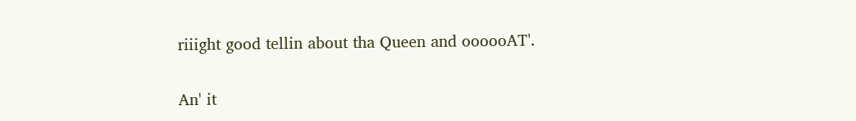riiight good tellin about tha Queen and oooooAT'.

An' it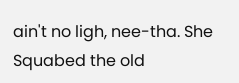ain't no ligh, nee-tha. She Squabed the old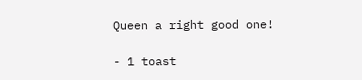Queen a right good one!

- 1 toast